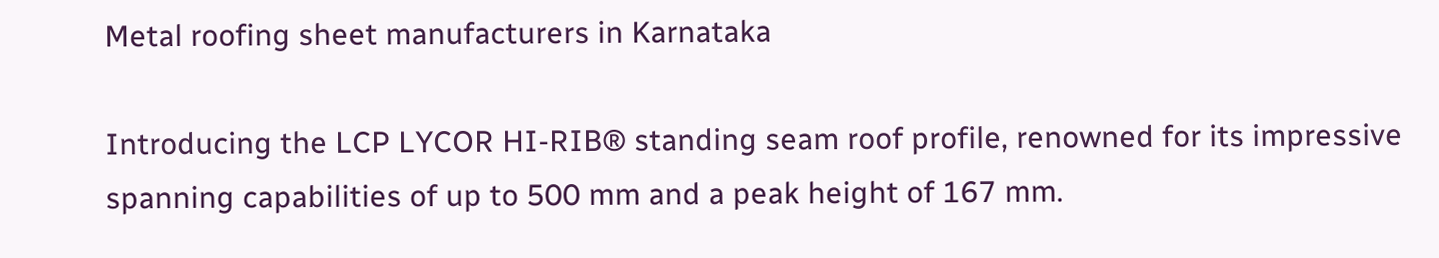Metal roofing sheet manufacturers in Karnataka

Introducing the LCP LYCOR HI-RIB® standing seam roof profile, renowned for its impressive spanning capabilities of up to 500 mm and a peak height of 167 mm.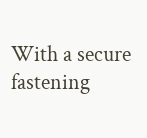With a secure fastening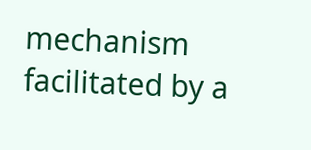mechanism facilitated by a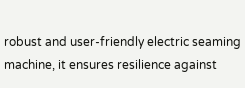robust and user-friendly electric seaming machine, it ensures resilience against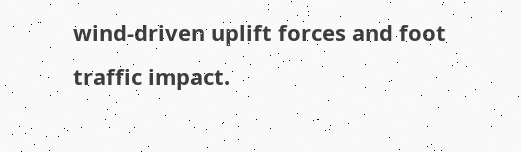wind-driven uplift forces and foot traffic impact.